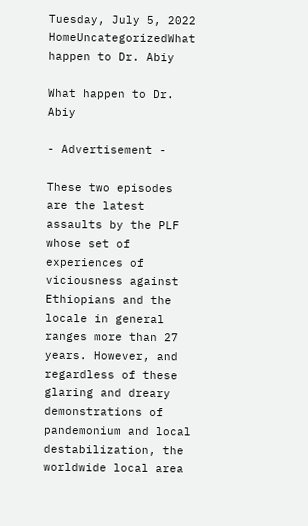Tuesday, July 5, 2022
HomeUncategorizedWhat happen to Dr. Abiy

What happen to Dr. Abiy

- Advertisement -

These two episodes are the latest assaults by the PLF whose set of experiences of viciousness against Ethiopians and the locale in general ranges more than 27 years. However, and regardless of these glaring and dreary demonstrations of pandemonium and local destabilization, the worldwide local area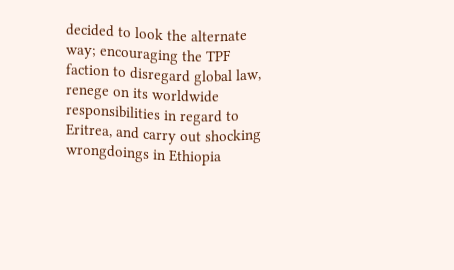decided to look the alternate way; encouraging the TPF faction to disregard global law, renege on its worldwide responsibilities in regard to Eritrea, and carry out shocking wrongdoings in Ethiopia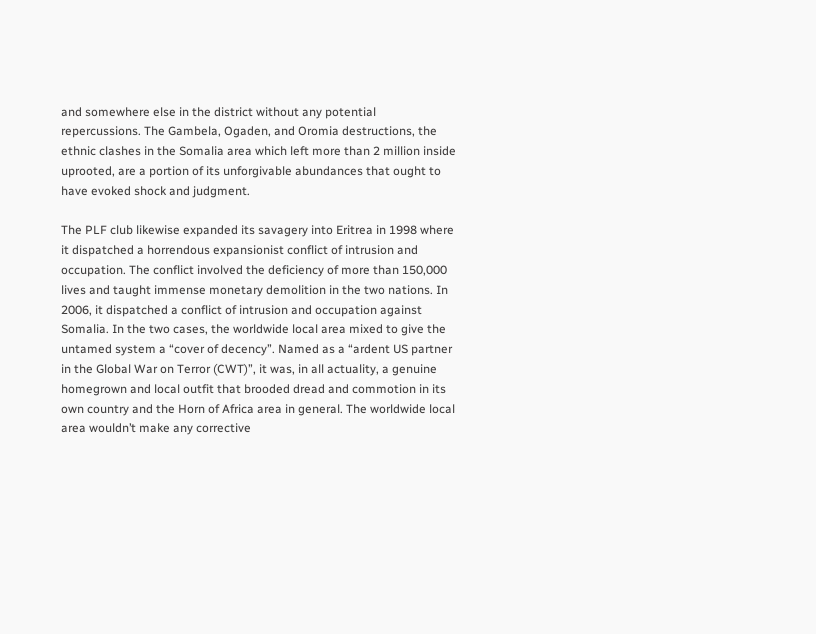and somewhere else in the district without any potential repercussions. The Gambela, Ogaden, and Oromia destructions, the ethnic clashes in the Somalia area which left more than 2 million inside uprooted, are a portion of its unforgivable abundances that ought to have evoked shock and judgment.

The PLF club likewise expanded its savagery into Eritrea in 1998 where it dispatched a horrendous expansionist conflict of intrusion and occupation. The conflict involved the deficiency of more than 150,000 lives and taught immense monetary demolition in the two nations. In 2006, it dispatched a conflict of intrusion and occupation against Somalia. In the two cases, the worldwide local area mixed to give the untamed system a “cover of decency”. Named as a “ardent US partner in the Global War on Terror (CWT)”, it was, in all actuality, a genuine homegrown and local outfit that brooded dread and commotion in its own country and the Horn of Africa area in general. The worldwide local area wouldn’t make any corrective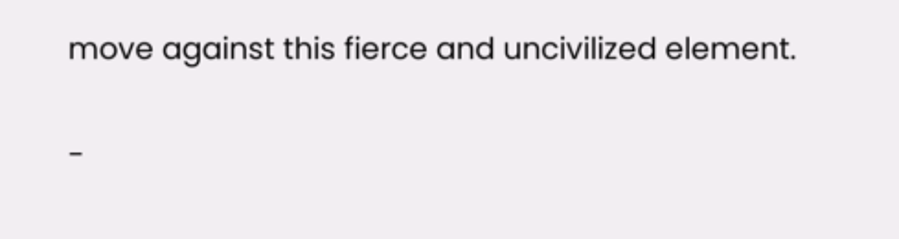move against this fierce and uncivilized element.

-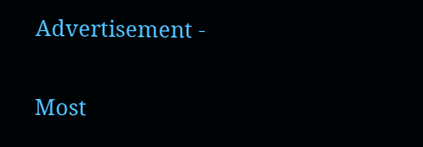Advertisement -

Most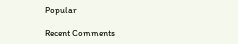Popular

Recent Comments